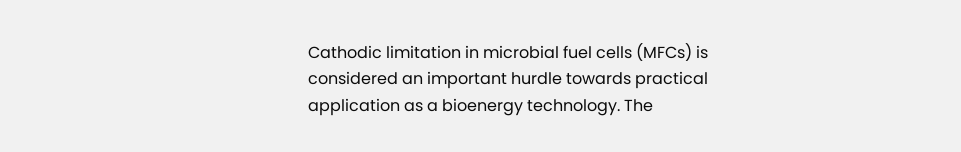Cathodic limitation in microbial fuel cells (MFCs) is considered an important hurdle towards practical application as a bioenergy technology. The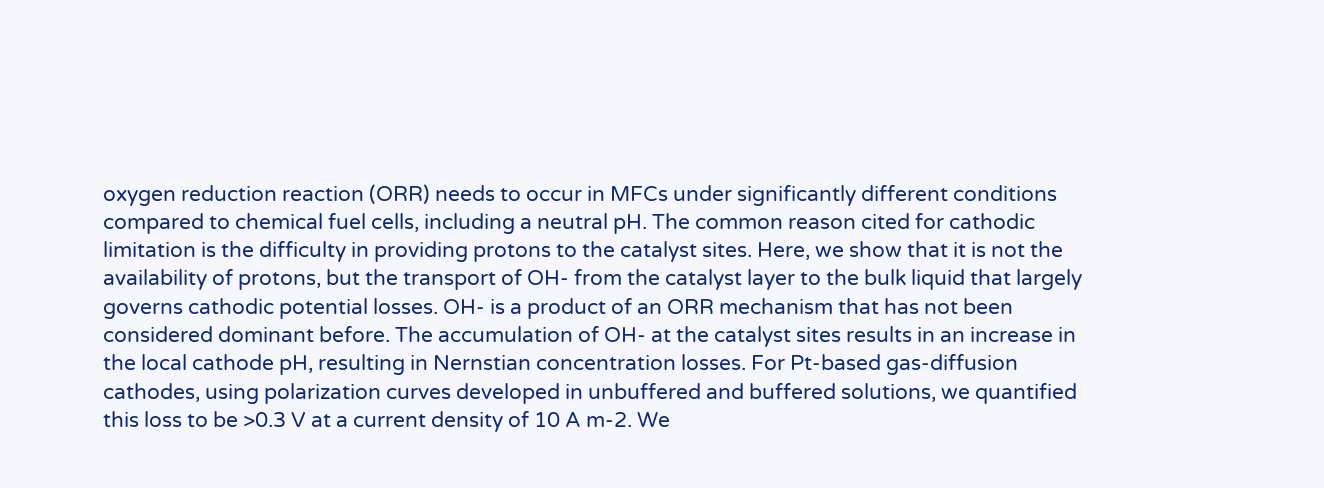oxygen reduction reaction (ORR) needs to occur in MFCs under significantly different conditions compared to chemical fuel cells, including a neutral pH. The common reason cited for cathodic limitation is the difficulty in providing protons to the catalyst sites. Here, we show that it is not the availability of protons, but the transport of OH- from the catalyst layer to the bulk liquid that largely governs cathodic potential losses. OH- is a product of an ORR mechanism that has not been considered dominant before. The accumulation of OH- at the catalyst sites results in an increase in the local cathode pH, resulting in Nernstian concentration losses. For Pt-based gas-diffusion cathodes, using polarization curves developed in unbuffered and buffered solutions, we quantified this loss to be >0.3 V at a current density of 10 A m-2. We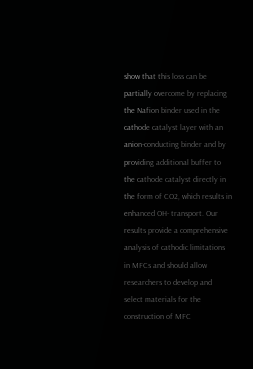show that this loss can be partially overcome by replacing the Nafion binder used in the cathode catalyst layer with an anion-conducting binder and by providing additional buffer to the cathode catalyst directly in the form of CO2, which results in enhanced OH- transport. Our results provide a comprehensive analysis of cathodic limitations in MFCs and should allow researchers to develop and select materials for the construction of MFC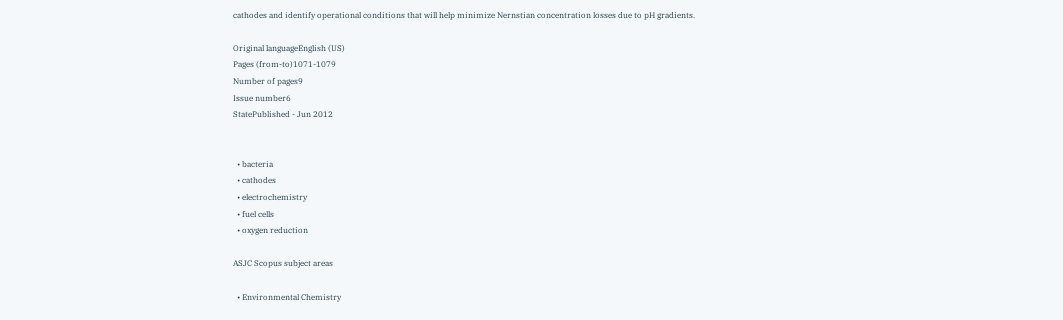cathodes and identify operational conditions that will help minimize Nernstian concentration losses due to pH gradients.

Original languageEnglish (US)
Pages (from-to)1071-1079
Number of pages9
Issue number6
StatePublished - Jun 2012


  • bacteria
  • cathodes
  • electrochemistry
  • fuel cells
  • oxygen reduction

ASJC Scopus subject areas

  • Environmental Chemistry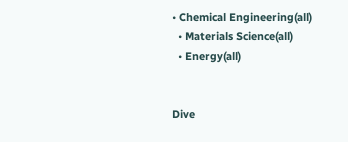• Chemical Engineering(all)
  • Materials Science(all)
  • Energy(all)


Dive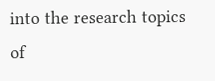into the research topics of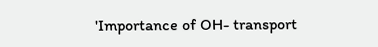'Importance of OH- transport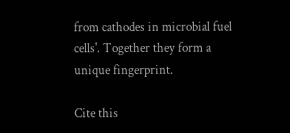from cathodes in microbial fuel cells'. Together they form a unique fingerprint.

Cite this